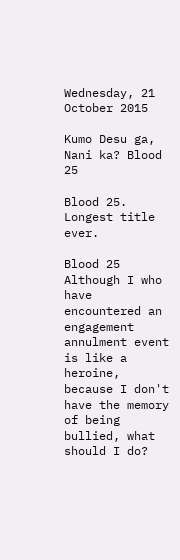Wednesday, 21 October 2015

Kumo Desu ga, Nani ka? Blood 25

Blood 25.
Longest title ever.

Blood 25 Although I who have encountered an engagement annulment event is like a heroine, because I don't have the memory of being bullied, what should I do?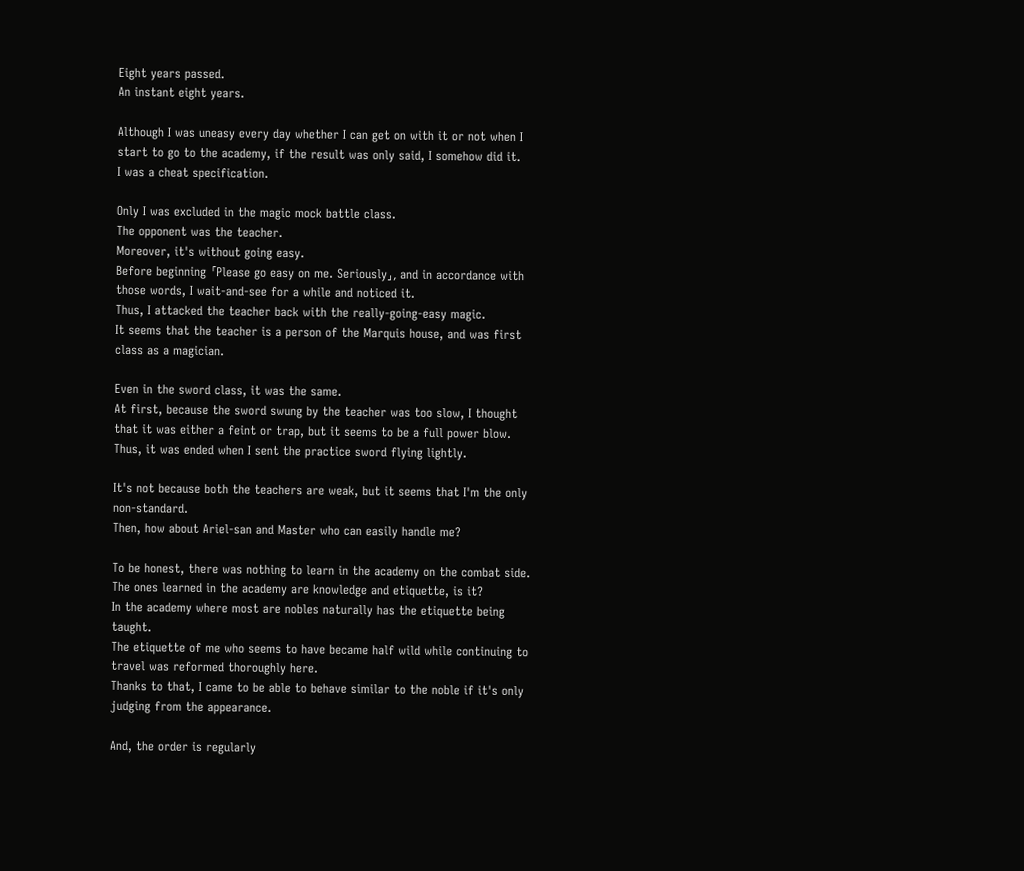Eight years passed.
An instant eight years.

Although I was uneasy every day whether I can get on with it or not when I start to go to the academy, if the result was only said, I somehow did it.
I was a cheat specification.

Only I was excluded in the magic mock battle class.
The opponent was the teacher.
Moreover, it's without going easy.
Before beginning 「Please go easy on me. Seriously」, and in accordance with those words, I wait-and-see for a while and noticed it.
Thus, I attacked the teacher back with the really-going-easy magic.
It seems that the teacher is a person of the Marquis house, and was first class as a magician.

Even in the sword class, it was the same.
At first, because the sword swung by the teacher was too slow, I thought that it was either a feint or trap, but it seems to be a full power blow.
Thus, it was ended when I sent the practice sword flying lightly.

It's not because both the teachers are weak, but it seems that I'm the only non-standard.
Then, how about Ariel-san and Master who can easily handle me?

To be honest, there was nothing to learn in the academy on the combat side.
The ones learned in the academy are knowledge and etiquette, is it?
In the academy where most are nobles naturally has the etiquette being taught.
The etiquette of me who seems to have became half wild while continuing to travel was reformed thoroughly here.
Thanks to that, I came to be able to behave similar to the noble if it's only judging from the appearance.

And, the order is regularly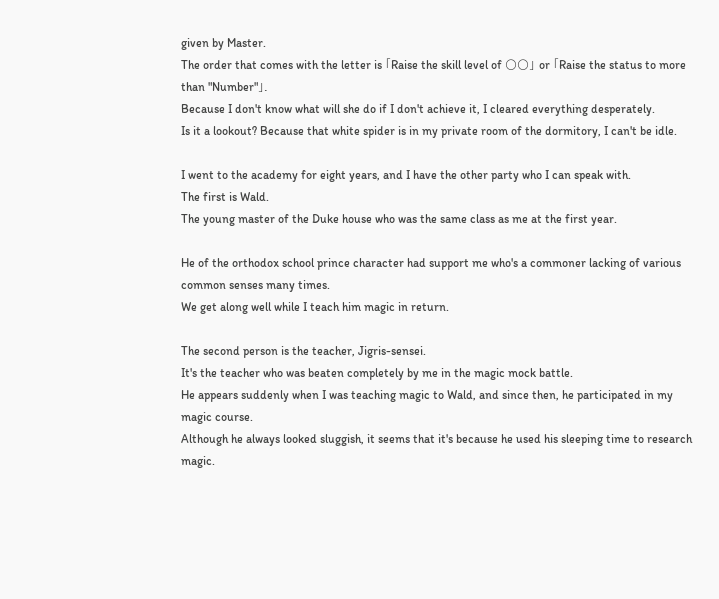given by Master.
The order that comes with the letter is 「Raise the skill level of 〇〇」 or 「Raise the status to more than "Number"」.
Because I don't know what will she do if I don't achieve it, I cleared everything desperately.
Is it a lookout? Because that white spider is in my private room of the dormitory, I can't be idle.

I went to the academy for eight years, and I have the other party who I can speak with.
The first is Wald.
The young master of the Duke house who was the same class as me at the first year.

He of the orthodox school prince character had support me who's a commoner lacking of various common senses many times.
We get along well while I teach him magic in return.

The second person is the teacher, Jigris-sensei.
It's the teacher who was beaten completely by me in the magic mock battle.
He appears suddenly when I was teaching magic to Wald, and since then, he participated in my magic course.
Although he always looked sluggish, it seems that it's because he used his sleeping time to research magic.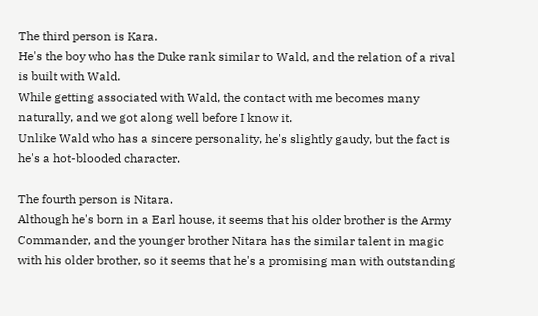The third person is Kara.
He's the boy who has the Duke rank similar to Wald, and the relation of a rival is built with Wald.
While getting associated with Wald, the contact with me becomes many naturally, and we got along well before I know it.
Unlike Wald who has a sincere personality, he's slightly gaudy, but the fact is he's a hot-blooded character.

The fourth person is Nitara.
Although he's born in a Earl house, it seems that his older brother is the Army Commander, and the younger brother Nitara has the similar talent in magic with his older brother, so it seems that he's a promising man with outstanding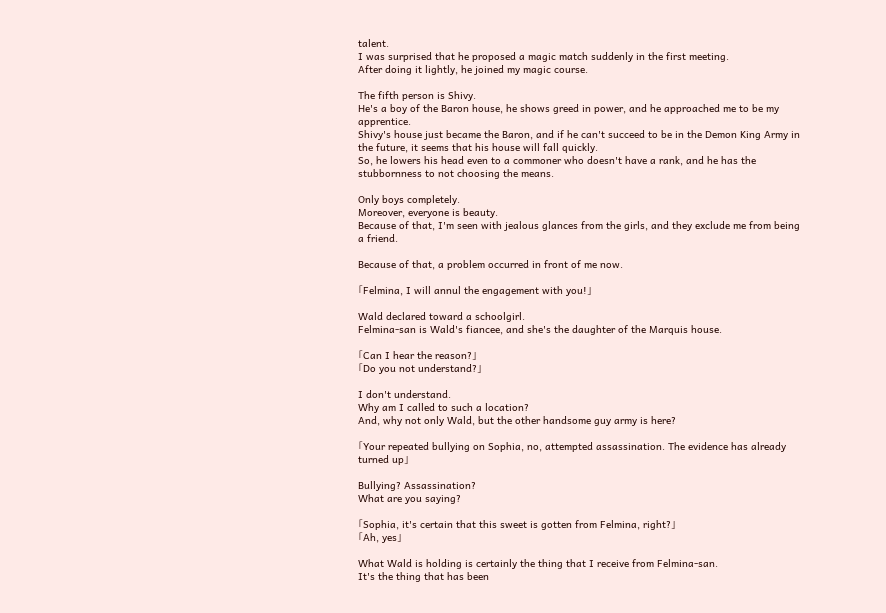talent.
I was surprised that he proposed a magic match suddenly in the first meeting.
After doing it lightly, he joined my magic course.

The fifth person is Shivy.
He's a boy of the Baron house, he shows greed in power, and he approached me to be my apprentice.
Shivy's house just became the Baron, and if he can't succeed to be in the Demon King Army in the future, it seems that his house will fall quickly.
So, he lowers his head even to a commoner who doesn't have a rank, and he has the stubbornness to not choosing the means.

Only boys completely.
Moreover, everyone is beauty.
Because of that, I'm seen with jealous glances from the girls, and they exclude me from being a friend.

Because of that, a problem occurred in front of me now.

「Felmina, I will annul the engagement with you!」

Wald declared toward a schoolgirl.
Felmina-san is Wald's fiancee, and she's the daughter of the Marquis house.

「Can I hear the reason?」
「Do you not understand?」

I don't understand.
Why am I called to such a location?
And, why not only Wald, but the other handsome guy army is here?

「Your repeated bullying on Sophia, no, attempted assassination. The evidence has already turned up」

Bullying? Assassination?
What are you saying?

「Sophia, it's certain that this sweet is gotten from Felmina, right?」
「Ah, yes」

What Wald is holding is certainly the thing that I receive from Felmina-san.
It's the thing that has been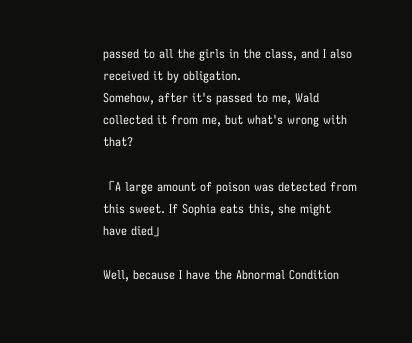passed to all the girls in the class, and I also received it by obligation.
Somehow, after it's passed to me, Wald collected it from me, but what's wrong with that?

「A large amount of poison was detected from this sweet. If Sophia eats this, she might have died」

Well, because I have the Abnormal Condition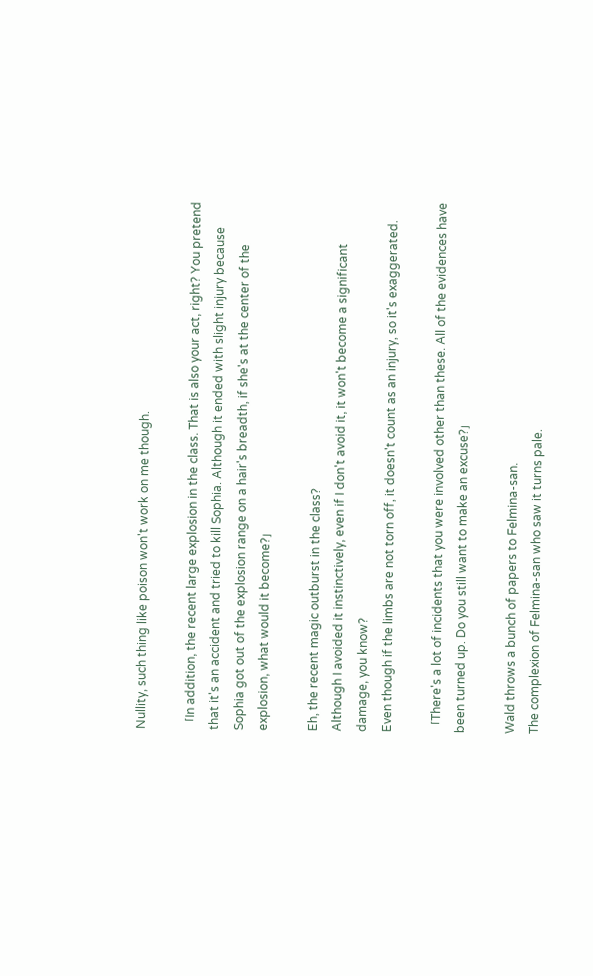Nullity, such thing like poison won't work on me though.

「In addition, the recent large explosion in the class. That is also your act, right? You pretend that it's an accident and tried to kill Sophia. Although it ended with slight injury because Sophia got out of the explosion range on a hair's breadth, if she's at the center of the explosion, what would it become?」

Eh, the recent magic outburst in the class?
Although I avoided it instinctively, even if I don't avoid it, it won't become a significant damage, you know?
Even though if the limbs are not torn off, it doesn't count as an injury, so it's exaggerated.

「There's a lot of incidents that you were involved other than these. All of the evidences have been turned up. Do you still want to make an excuse?」

Wald throws a bunch of papers to Felmina-san.
The complexion of Felmina-san who saw it turns pale.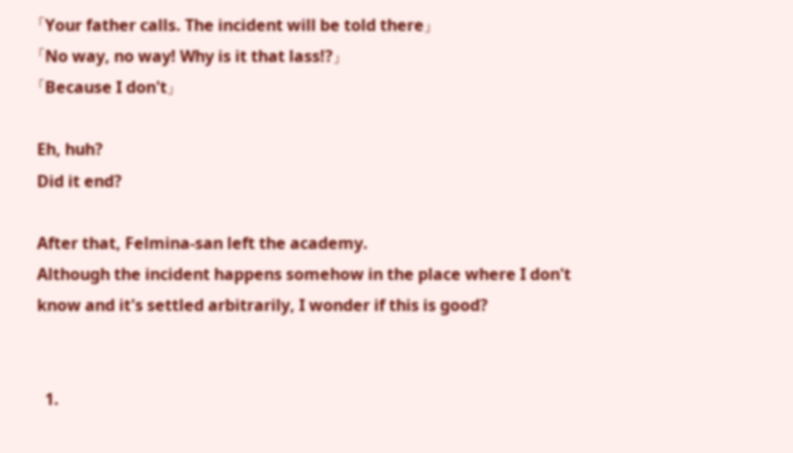「Your father calls. The incident will be told there」
「No way, no way! Why is it that lass!?」
「Because I don't」

Eh, huh?
Did it end?

After that, Felmina-san left the academy.
Although the incident happens somehow in the place where I don't know and it's settled arbitrarily, I wonder if this is good?


  1.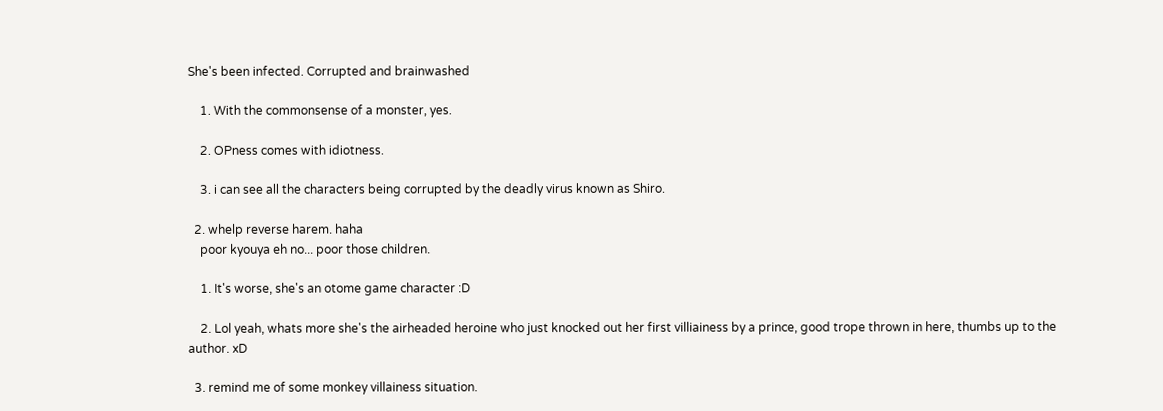She's been infected. Corrupted and brainwashed

    1. With the commonsense of a monster, yes.

    2. OPness comes with idiotness.

    3. i can see all the characters being corrupted by the deadly virus known as Shiro.

  2. whelp reverse harem. haha
    poor kyouya eh no... poor those children.

    1. It's worse, she's an otome game character :D

    2. Lol yeah, whats more she's the airheaded heroine who just knocked out her first villiainess by a prince, good trope thrown in here, thumbs up to the author. xD

  3. remind me of some monkey villainess situation.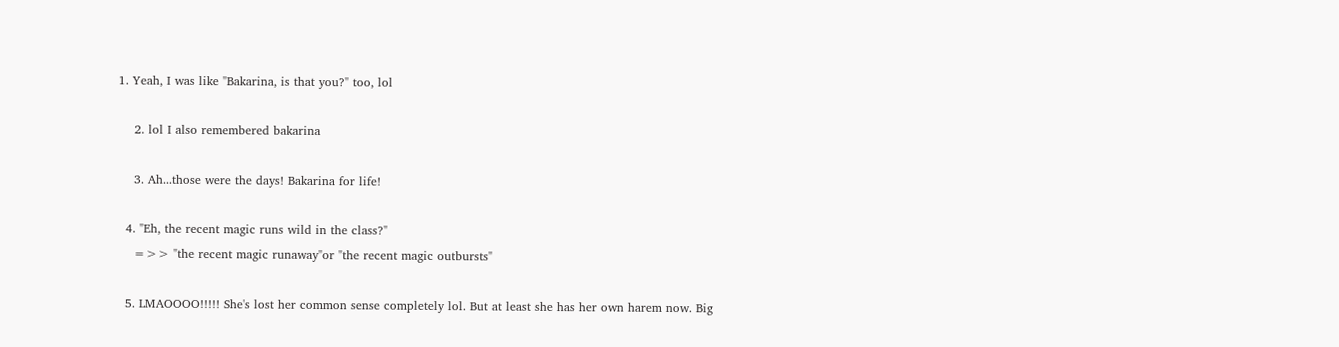1. Yeah, I was like "Bakarina, is that you?" too, lol

    2. lol I also remembered bakarina

    3. Ah...those were the days! Bakarina for life!

  4. "Eh, the recent magic runs wild in the class?"
    =>> "the recent magic runaway"or "the recent magic outbursts"

  5. LMAOOOO!!!!! She's lost her common sense completely lol. But at least she has her own harem now. Big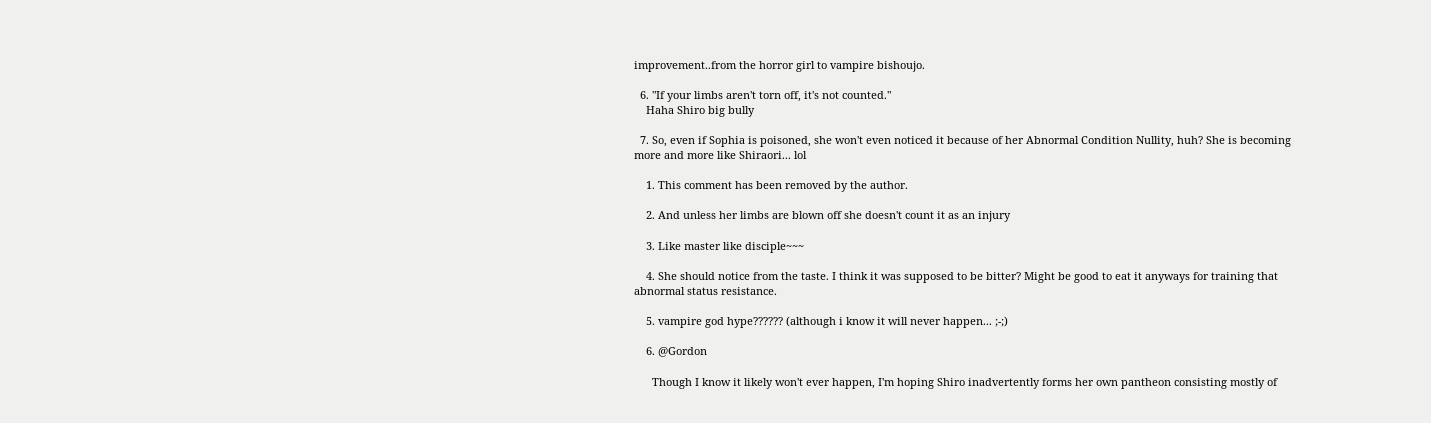improvement..from the horror girl to vampire bishoujo.

  6. "If your limbs aren't torn off, it's not counted."
    Haha Shiro big bully

  7. So, even if Sophia is poisoned, she won't even noticed it because of her Abnormal Condition Nullity, huh? She is becoming more and more like Shiraori... lol

    1. This comment has been removed by the author.

    2. And unless her limbs are blown off she doesn't count it as an injury

    3. Like master like disciple~~~

    4. She should notice from the taste. I think it was supposed to be bitter? Might be good to eat it anyways for training that abnormal status resistance.

    5. vampire god hype?????? (although i know it will never happen... ;-;)

    6. @Gordon

      Though I know it likely won't ever happen, I'm hoping Shiro inadvertently forms her own pantheon consisting mostly of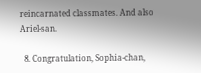reincarnated classmates. And also Ariel-san.

  8. Congratulation, Sophia-chan,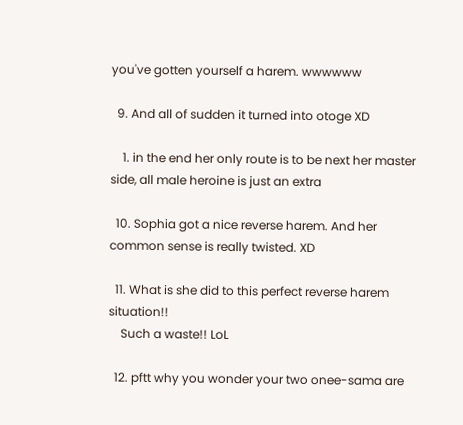you've gotten yourself a harem. wwwwww

  9. And all of sudden it turned into otoge XD

    1. in the end her only route is to be next her master side, all male heroine is just an extra

  10. Sophia got a nice reverse harem. And her common sense is really twisted. XD

  11. What is she did to this perfect reverse harem situation!!
    Such a waste!! LoL

  12. pftt why you wonder your two onee-sama are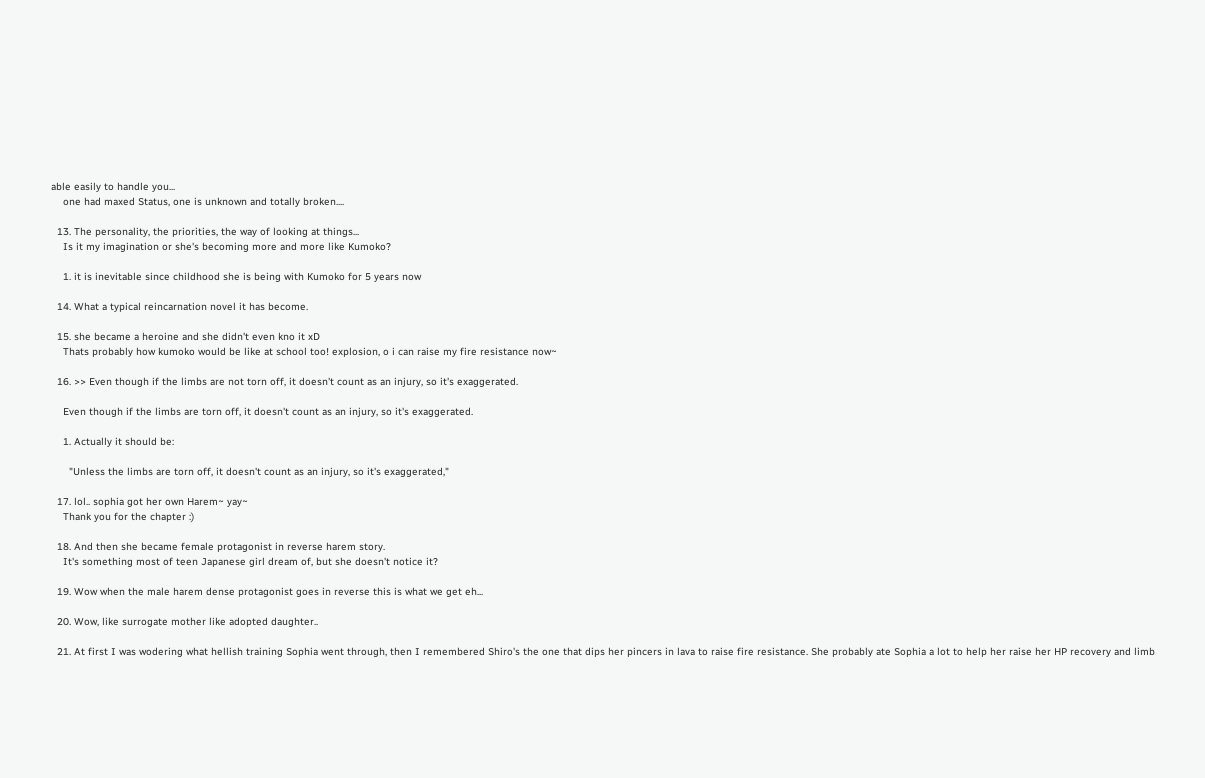able easily to handle you...
    one had maxed Status, one is unknown and totally broken....

  13. The personality, the priorities, the way of looking at things...
    Is it my imagination or she's becoming more and more like Kumoko?

    1. it is inevitable since childhood she is being with Kumoko for 5 years now

  14. What a typical reincarnation novel it has become.

  15. she became a heroine and she didn't even kno it xD
    Thats probably how kumoko would be like at school too! explosion, o i can raise my fire resistance now~

  16. >> Even though if the limbs are not torn off, it doesn't count as an injury, so it's exaggerated.

    Even though if the limbs are torn off, it doesn't count as an injury, so it's exaggerated.

    1. Actually it should be:

      "Unless the limbs are torn off, it doesn't count as an injury, so it's exaggerated,"

  17. lol.. sophia got her own Harem~ yay~
    Thank you for the chapter :)

  18. And then she became female protagonist in reverse harem story.
    It's something most of teen Japanese girl dream of, but she doesn't notice it?

  19. Wow when the male harem dense protagonist goes in reverse this is what we get eh...

  20. Wow, like surrogate mother like adopted daughter..

  21. At first I was wodering what hellish training Sophia went through, then I remembered Shiro's the one that dips her pincers in lava to raise fire resistance. She probably ate Sophia a lot to help her raise her HP recovery and limb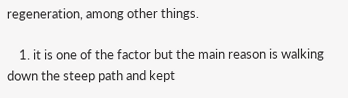regeneration, among other things.

    1. it is one of the factor but the main reason is walking down the steep path and kept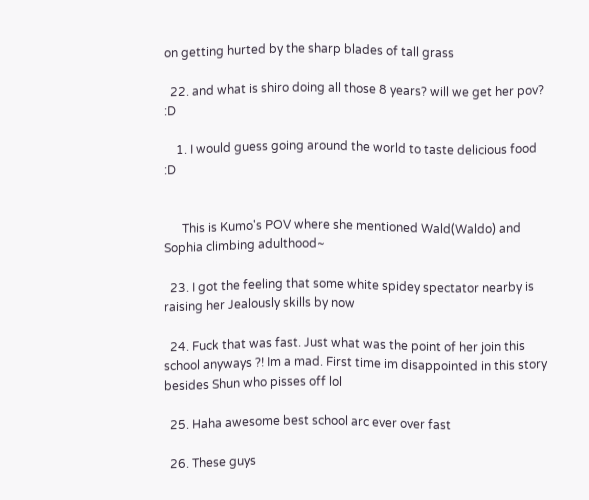on getting hurted by the sharp blades of tall grass

  22. and what is shiro doing all those 8 years? will we get her pov? :D

    1. I would guess going around the world to taste delicious food :D


      This is Kumo's POV where she mentioned Wald(Waldo) and Sophia climbing adulthood~

  23. I got the feeling that some white spidey spectator nearby is raising her Jealously skills by now

  24. Fuck that was fast. Just what was the point of her join this school anyways ?! Im a mad. First time im disappointed in this story besides Shun who pisses off lol

  25. Haha awesome best school arc ever over fast

  26. These guys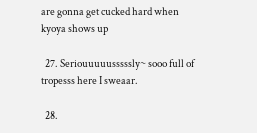are gonna get cucked hard when kyoya shows up

  27. Seriouuuuusssssly~ sooo full of tropesss here I sweaar.

  28.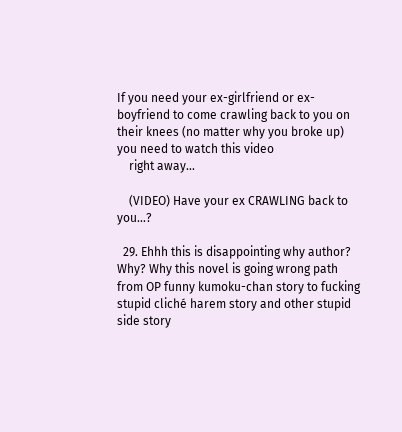If you need your ex-girlfriend or ex-boyfriend to come crawling back to you on their knees (no matter why you broke up) you need to watch this video
    right away...

    (VIDEO) Have your ex CRAWLING back to you...?

  29. Ehhh this is disappointing why author? Why? Why this novel is going wrong path from OP funny kumoku-chan story to fucking stupid cliché harem story and other stupid side story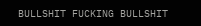BULLSHIT FUCKING BULLSHIT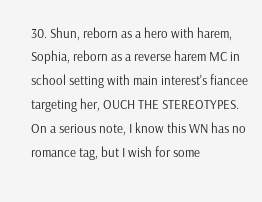30. Shun, reborn as a hero with harem, Sophia, reborn as a reverse harem MC in school setting with main interest's fiancee targeting her, OUCH THE STEREOTYPES. On a serious note, I know this WN has no romance tag, but I wish for some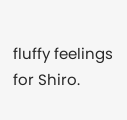fluffy feelings for Shiro.